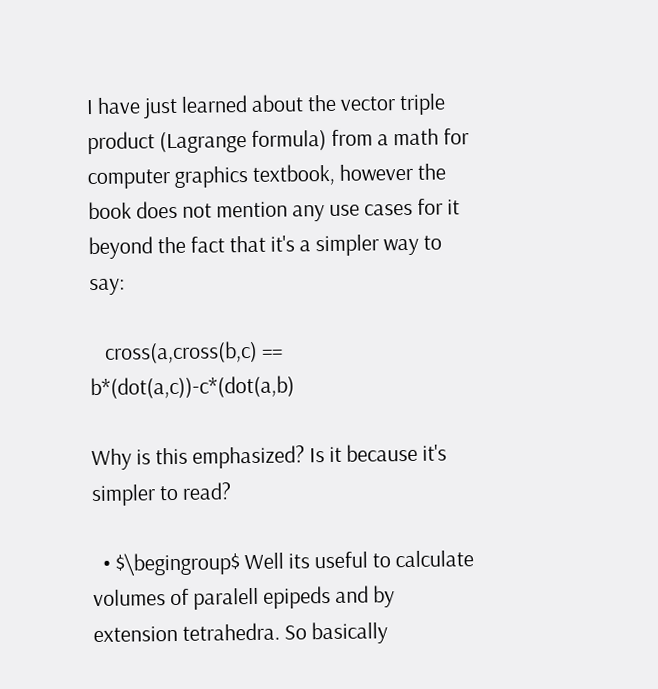I have just learned about the vector triple product (Lagrange formula) from a math for computer graphics textbook, however the book does not mention any use cases for it beyond the fact that it's a simpler way to say:

   cross(a,cross(b,c) == b*(dot(a,c))-c*(dot(a,b)

Why is this emphasized? Is it because it's simpler to read?

  • $\begingroup$ Well its useful to calculate volumes of paralell epipeds and by extension tetrahedra. So basically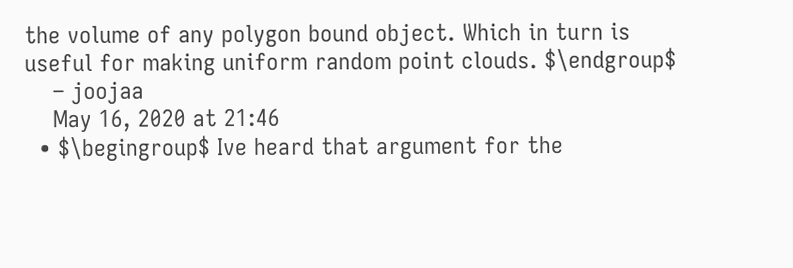the volume of any polygon bound object. Which in turn is useful for making uniform random point clouds. $\endgroup$
    – joojaa
    May 16, 2020 at 21:46
  • $\begingroup$ Ive heard that argument for the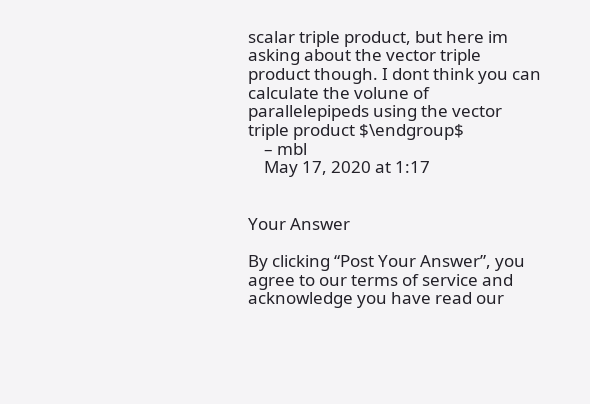scalar triple product, but here im asking about the vector triple product though. I dont think you can calculate the volune of parallelepipeds using the vector triple product $\endgroup$
    – mbl
    May 17, 2020 at 1:17


Your Answer

By clicking “Post Your Answer”, you agree to our terms of service and acknowledge you have read our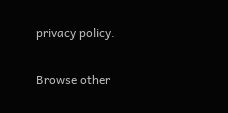privacy policy.

Browse other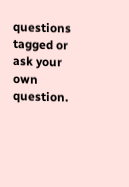questions tagged or ask your own question.